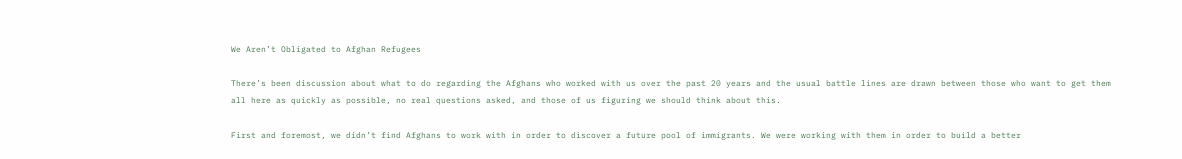We Aren’t Obligated to Afghan Refugees

There’s been discussion about what to do regarding the Afghans who worked with us over the past 20 years and the usual battle lines are drawn between those who want to get them all here as quickly as possible, no real questions asked, and those of us figuring we should think about this.

First and foremost, we didn’t find Afghans to work with in order to discover a future pool of immigrants. We were working with them in order to build a better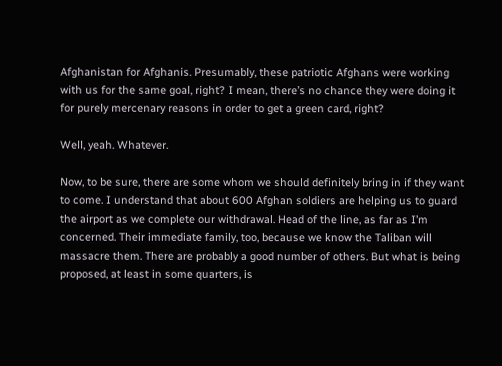Afghanistan for Afghanis. Presumably, these patriotic Afghans were working with us for the same goal, right? I mean, there’s no chance they were doing it for purely mercenary reasons in order to get a green card, right?

Well, yeah. Whatever.

Now, to be sure, there are some whom we should definitely bring in if they want to come. I understand that about 600 Afghan soldiers are helping us to guard the airport as we complete our withdrawal. Head of the line, as far as I’m concerned. Their immediate family, too, because we know the Taliban will massacre them. There are probably a good number of others. But what is being proposed, at least in some quarters, is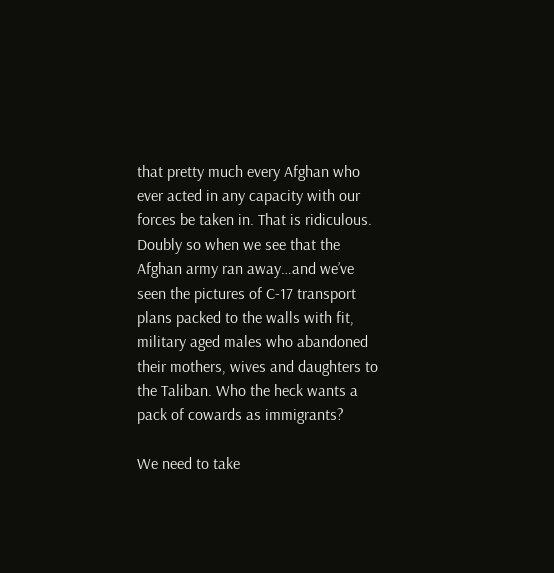that pretty much every Afghan who ever acted in any capacity with our forces be taken in. That is ridiculous. Doubly so when we see that the Afghan army ran away…and we’ve seen the pictures of C-17 transport plans packed to the walls with fit, military aged males who abandoned their mothers, wives and daughters to the Taliban. Who the heck wants a pack of cowards as immigrants?

We need to take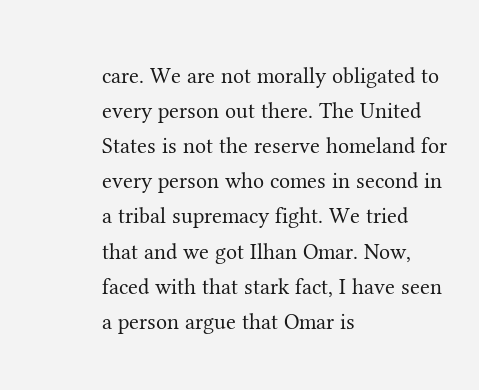care. We are not morally obligated to every person out there. The United States is not the reserve homeland for every person who comes in second in a tribal supremacy fight. We tried that and we got Ilhan Omar. Now, faced with that stark fact, I have seen a person argue that Omar is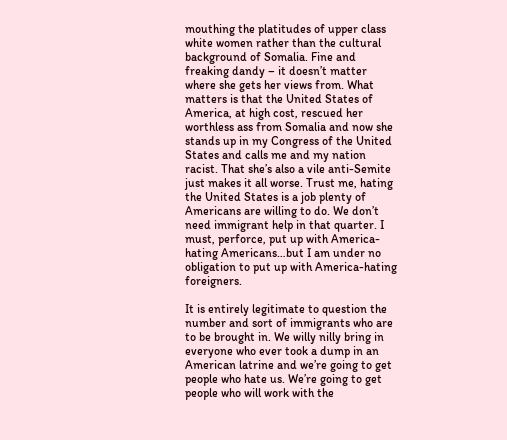mouthing the platitudes of upper class white women rather than the cultural background of Somalia. Fine and freaking dandy – it doesn’t matter where she gets her views from. What matters is that the United States of America, at high cost, rescued her worthless ass from Somalia and now she stands up in my Congress of the United States and calls me and my nation racist. That she’s also a vile anti-Semite just makes it all worse. Trust me, hating the United States is a job plenty of Americans are willing to do. We don’t need immigrant help in that quarter. I must, perforce, put up with America-hating Americans…but I am under no obligation to put up with America-hating foreigners.

It is entirely legitimate to question the number and sort of immigrants who are to be brought in. We willy nilly bring in everyone who ever took a dump in an American latrine and we’re going to get people who hate us. We’re going to get people who will work with the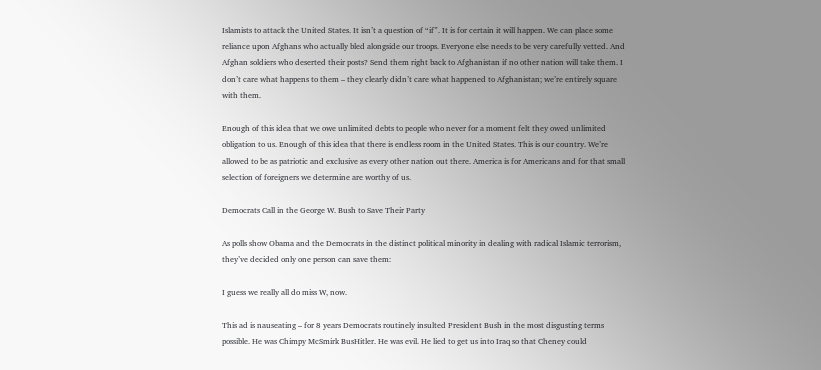Islamists to attack the United States. It isn’t a question of “if”. It is for certain it will happen. We can place some reliance upon Afghans who actually bled alongside our troops. Everyone else needs to be very carefully vetted. And Afghan soldiers who deserted their posts? Send them right back to Afghanistan if no other nation will take them. I don’t care what happens to them – they clearly didn’t care what happened to Afghanistan; we’re entirely square with them.

Enough of this idea that we owe unlimited debts to people who never for a moment felt they owed unlimited obligation to us. Enough of this idea that there is endless room in the United States. This is our country. We’re allowed to be as patriotic and exclusive as every other nation out there. America is for Americans and for that small selection of foreigners we determine are worthy of us.

Democrats Call in the George W. Bush to Save Their Party

As polls show Obama and the Democrats in the distinct political minority in dealing with radical Islamic terrorism, they’ve decided only one person can save them:

I guess we really all do miss W, now.

This ad is nauseating – for 8 years Democrats routinely insulted President Bush in the most disgusting terms possible. He was Chimpy McSmirk BusHitler. He was evil. He lied to get us into Iraq so that Cheney could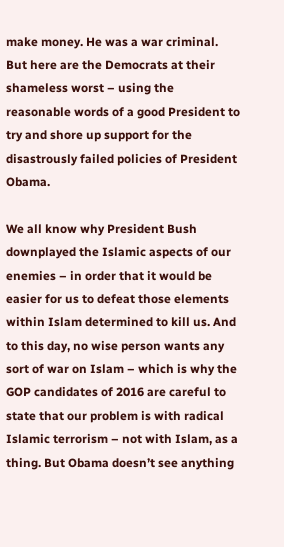make money. He was a war criminal. But here are the Democrats at their shameless worst – using the reasonable words of a good President to try and shore up support for the disastrously failed policies of President Obama.

We all know why President Bush downplayed the Islamic aspects of our enemies – in order that it would be easier for us to defeat those elements within Islam determined to kill us. And to this day, no wise person wants any sort of war on Islam – which is why the GOP candidates of 2016 are careful to state that our problem is with radical Islamic terrorism – not with Islam, as a thing. But Obama doesn’t see anything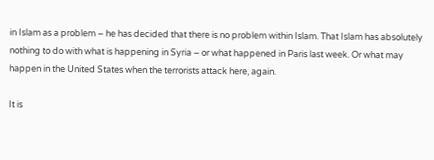in Islam as a problem – he has decided that there is no problem within Islam. That Islam has absolutely nothing to do with what is happening in Syria – or what happened in Paris last week. Or what may happen in the United States when the terrorists attack here, again.

It is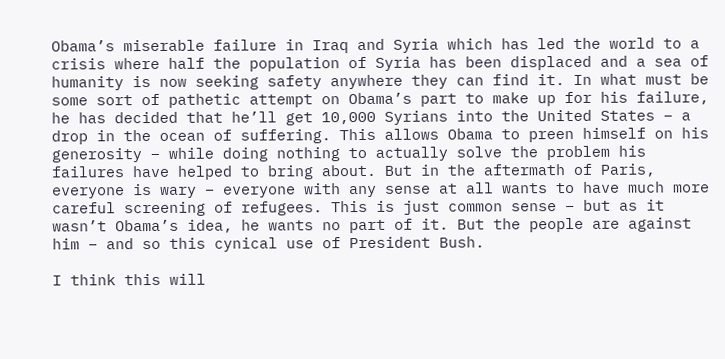Obama’s miserable failure in Iraq and Syria which has led the world to a crisis where half the population of Syria has been displaced and a sea of humanity is now seeking safety anywhere they can find it. In what must be some sort of pathetic attempt on Obama’s part to make up for his failure, he has decided that he’ll get 10,000 Syrians into the United States – a drop in the ocean of suffering. This allows Obama to preen himself on his generosity – while doing nothing to actually solve the problem his failures have helped to bring about. But in the aftermath of Paris, everyone is wary – everyone with any sense at all wants to have much more careful screening of refugees. This is just common sense – but as it wasn’t Obama’s idea, he wants no part of it. But the people are against him – and so this cynical use of President Bush.

I think this will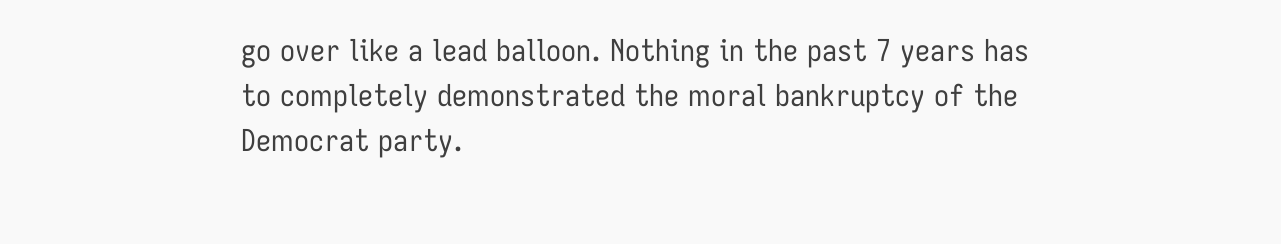go over like a lead balloon. Nothing in the past 7 years has to completely demonstrated the moral bankruptcy of the Democrat party.